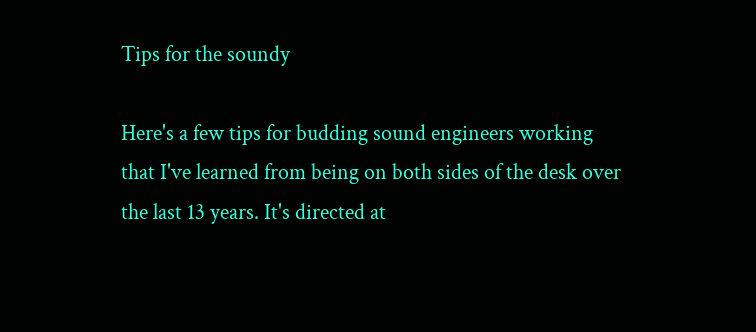Tips for the soundy

Here's a few tips for budding sound engineers working that I've learned from being on both sides of the desk over the last 13 years. It's directed at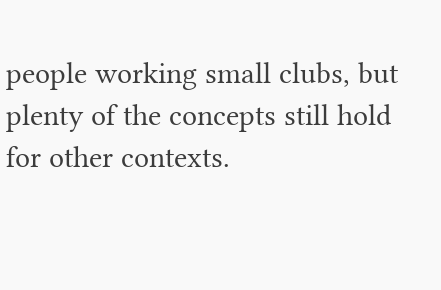people working small clubs, but plenty of the concepts still hold for other contexts.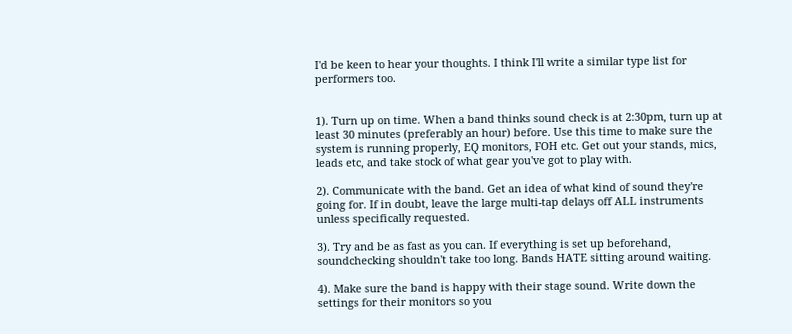I'd be keen to hear your thoughts. I think I'll write a similar type list for performers too.


1). Turn up on time. When a band thinks sound check is at 2:30pm, turn up at least 30 minutes (preferably an hour) before. Use this time to make sure the system is running properly, EQ monitors, FOH etc. Get out your stands, mics, leads etc, and take stock of what gear you've got to play with.

2). Communicate with the band. Get an idea of what kind of sound they're going for. If in doubt, leave the large multi-tap delays off ALL instruments unless specifically requested.

3). Try and be as fast as you can. If everything is set up beforehand, soundchecking shouldn't take too long. Bands HATE sitting around waiting.

4). Make sure the band is happy with their stage sound. Write down the settings for their monitors so you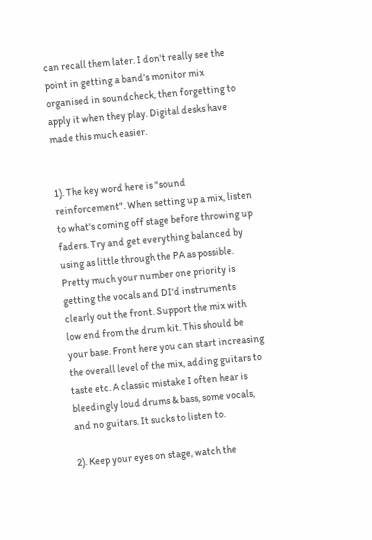can recall them later. I don't really see the point in getting a band's monitor mix organised in soundcheck, then forgetting to apply it when they play. Digital desks have made this much easier.


1). The key word here is "sound reinforcement". When setting up a mix, listen to what's coming off stage before throwing up faders. Try and get everything balanced by using as little through the PA as possible. Pretty much your number one priority is getting the vocals and DI'd instruments clearly out the front. Support the mix with low end from the drum kit. This should be your base. Front here you can start increasing the overall level of the mix, adding guitars to taste etc. A classic mistake I often hear is bleedingly loud drums & bass, some vocals, and no guitars. It sucks to listen to.

2). Keep your eyes on stage, watch the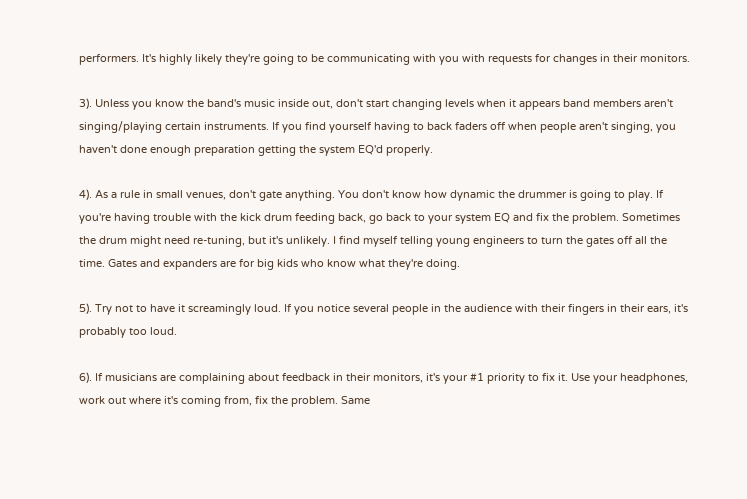performers. It's highly likely they're going to be communicating with you with requests for changes in their monitors.

3). Unless you know the band's music inside out, don't start changing levels when it appears band members aren't singing/playing certain instruments. If you find yourself having to back faders off when people aren't singing, you haven't done enough preparation getting the system EQ'd properly.

4). As a rule in small venues, don't gate anything. You don't know how dynamic the drummer is going to play. If you're having trouble with the kick drum feeding back, go back to your system EQ and fix the problem. Sometimes the drum might need re-tuning, but it's unlikely. I find myself telling young engineers to turn the gates off all the time. Gates and expanders are for big kids who know what they're doing.

5). Try not to have it screamingly loud. If you notice several people in the audience with their fingers in their ears, it's probably too loud.

6). If musicians are complaining about feedback in their monitors, it's your #1 priority to fix it. Use your headphones, work out where it's coming from, fix the problem. Same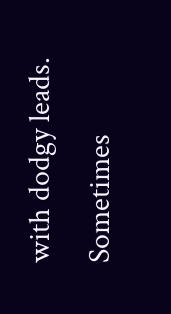with dodgy leads. Sometimes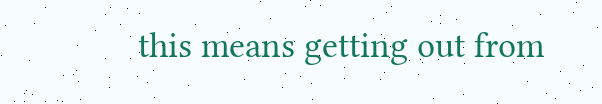this means getting out from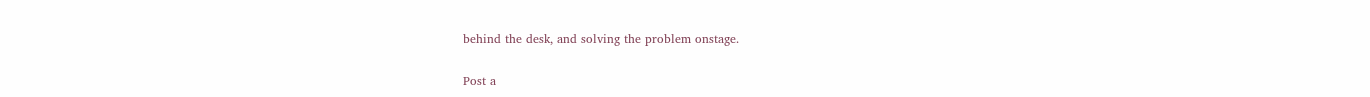behind the desk, and solving the problem onstage.


Post a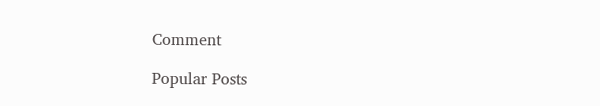Comment

Popular Posts